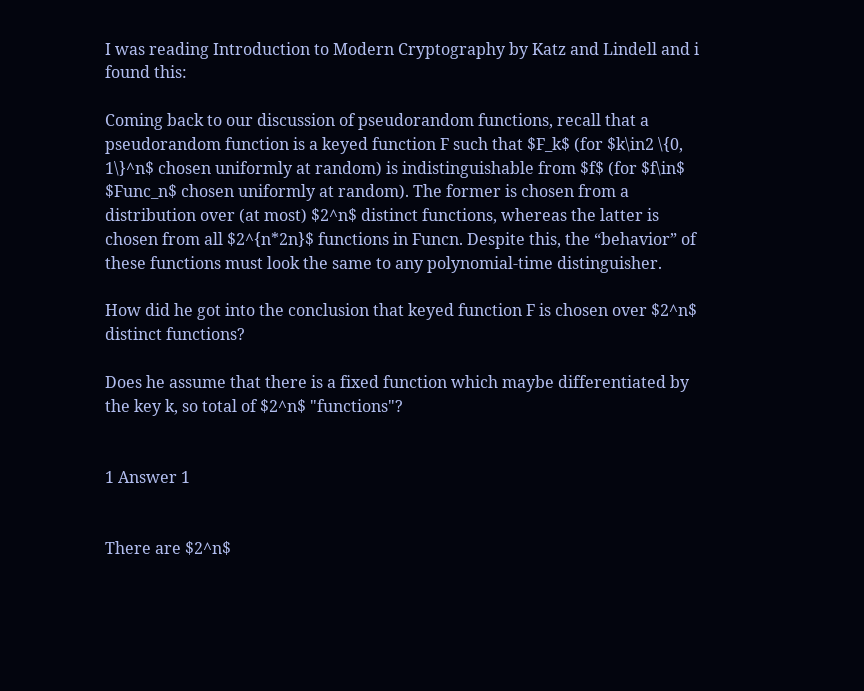I was reading Introduction to Modern Cryptography by Katz and Lindell and i found this:

Coming back to our discussion of pseudorandom functions, recall that a pseudorandom function is a keyed function F such that $F_k$ (for $k\in2 \{0, 1\}^n$ chosen uniformly at random) is indistinguishable from $f$ (for $f\in$ $Func_n$ chosen uniformly at random). The former is chosen from a distribution over (at most) $2^n$ distinct functions, whereas the latter is chosen from all $2^{n*2n}$ functions in Funcn. Despite this, the “behavior” of these functions must look the same to any polynomial-time distinguisher.

How did he got into the conclusion that keyed function F is chosen over $2^n$ distinct functions?

Does he assume that there is a fixed function which maybe differentiated by the key k, so total of $2^n$ "functions"?


1 Answer 1


There are $2^n$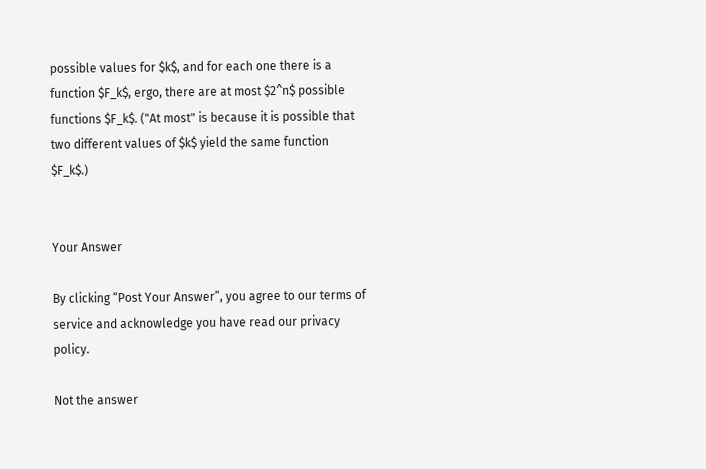possible values for $k$, and for each one there is a function $F_k$, ergo, there are at most $2^n$ possible functions $F_k$. ("At most" is because it is possible that two different values of $k$ yield the same function $F_k$.)


Your Answer

By clicking “Post Your Answer”, you agree to our terms of service and acknowledge you have read our privacy policy.

Not the answer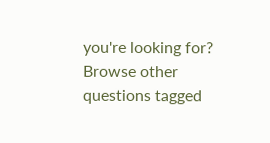you're looking for? Browse other questions tagged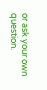or ask your own question.